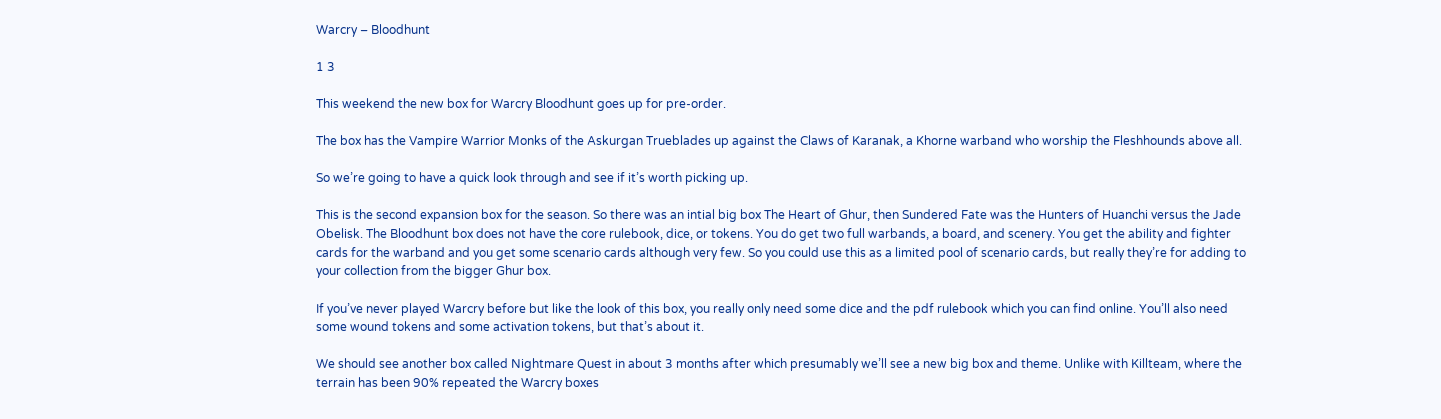Warcry – Bloodhunt

1 3

This weekend the new box for Warcry Bloodhunt goes up for pre-order.

The box has the Vampire Warrior Monks of the Askurgan Trueblades up against the Claws of Karanak, a Khorne warband who worship the Fleshhounds above all.

So we’re going to have a quick look through and see if it’s worth picking up.

This is the second expansion box for the season. So there was an intial big box The Heart of Ghur, then Sundered Fate was the Hunters of Huanchi versus the Jade Obelisk. The Bloodhunt box does not have the core rulebook, dice, or tokens. You do get two full warbands, a board, and scenery. You get the ability and fighter cards for the warband and you get some scenario cards although very few. So you could use this as a limited pool of scenario cards, but really they’re for adding to your collection from the bigger Ghur box.

If you’ve never played Warcry before but like the look of this box, you really only need some dice and the pdf rulebook which you can find online. You’ll also need some wound tokens and some activation tokens, but that’s about it.

We should see another box called Nightmare Quest in about 3 months after which presumably we’ll see a new big box and theme. Unlike with Killteam, where the terrain has been 90% repeated the Warcry boxes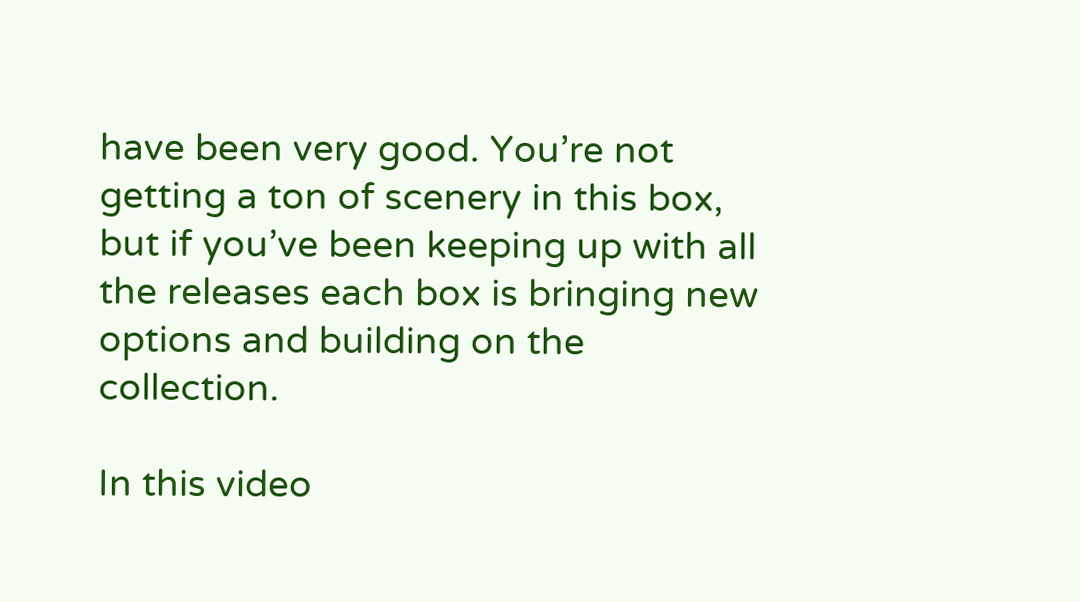have been very good. You’re not getting a ton of scenery in this box, but if you’ve been keeping up with all the releases each box is bringing new options and building on the collection.

In this video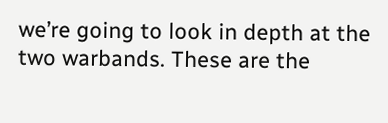we’re going to look in depth at the two warbands. These are the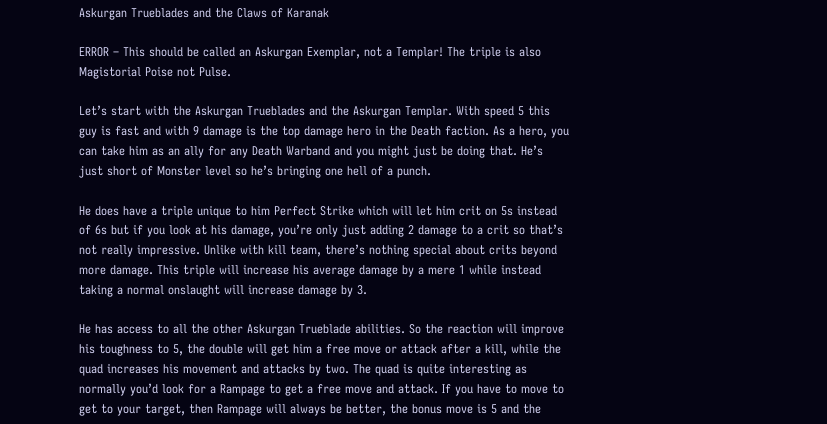Askurgan Trueblades and the Claws of Karanak

ERROR – This should be called an Askurgan Exemplar, not a Templar! The triple is also Magistorial Poise not Pulse.

Let’s start with the Askurgan Trueblades and the Askurgan Templar. With speed 5 this guy is fast and with 9 damage is the top damage hero in the Death faction. As a hero, you can take him as an ally for any Death Warband and you might just be doing that. He’s just short of Monster level so he’s bringing one hell of a punch.

He does have a triple unique to him Perfect Strike which will let him crit on 5s instead of 6s but if you look at his damage, you’re only just adding 2 damage to a crit so that’s not really impressive. Unlike with kill team, there’s nothing special about crits beyond more damage. This triple will increase his average damage by a mere 1 while instead taking a normal onslaught will increase damage by 3.

He has access to all the other Askurgan Trueblade abilities. So the reaction will improve his toughness to 5, the double will get him a free move or attack after a kill, while the quad increases his movement and attacks by two. The quad is quite interesting as normally you’d look for a Rampage to get a free move and attack. If you have to move to get to your target, then Rampage will always be better, the bonus move is 5 and the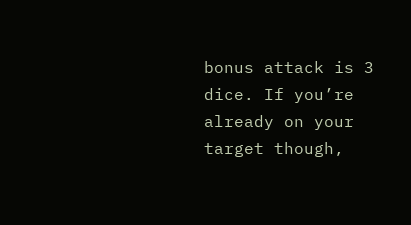bonus attack is 3 dice. If you’re already on your target though,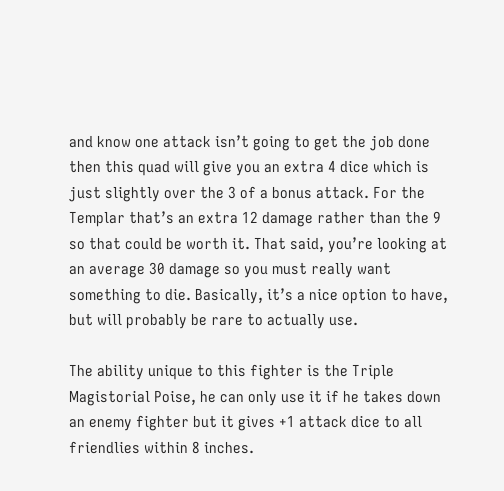and know one attack isn’t going to get the job done then this quad will give you an extra 4 dice which is just slightly over the 3 of a bonus attack. For the Templar that’s an extra 12 damage rather than the 9 so that could be worth it. That said, you’re looking at an average 30 damage so you must really want something to die. Basically, it’s a nice option to have, but will probably be rare to actually use.

The ability unique to this fighter is the Triple Magistorial Poise, he can only use it if he takes down an enemy fighter but it gives +1 attack dice to all friendlies within 8 inches.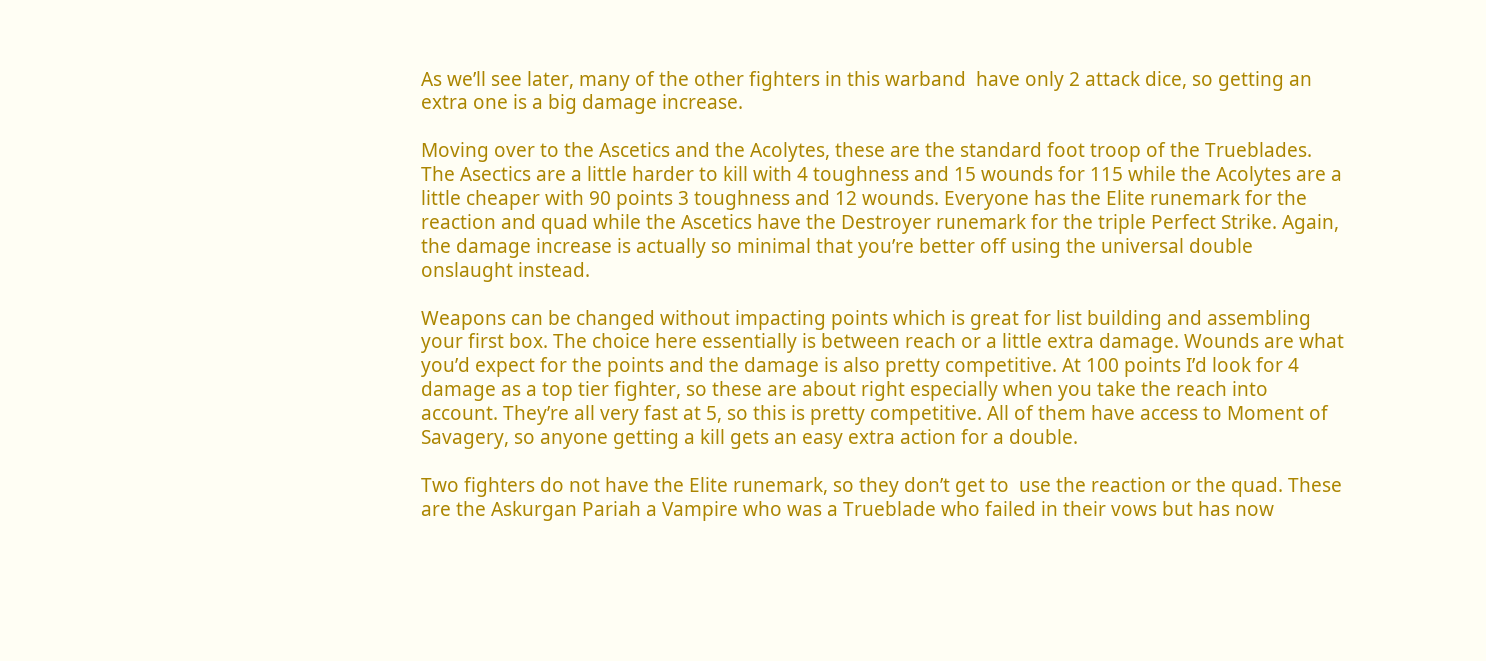As we’ll see later, many of the other fighters in this warband  have only 2 attack dice, so getting an extra one is a big damage increase.

Moving over to the Ascetics and the Acolytes, these are the standard foot troop of the Trueblades. The Asectics are a little harder to kill with 4 toughness and 15 wounds for 115 while the Acolytes are a little cheaper with 90 points 3 toughness and 12 wounds. Everyone has the Elite runemark for the reaction and quad while the Ascetics have the Destroyer runemark for the triple Perfect Strike. Again, the damage increase is actually so minimal that you’re better off using the universal double onslaught instead.

Weapons can be changed without impacting points which is great for list building and assembling your first box. The choice here essentially is between reach or a little extra damage. Wounds are what you’d expect for the points and the damage is also pretty competitive. At 100 points I’d look for 4 damage as a top tier fighter, so these are about right especially when you take the reach into account. They’re all very fast at 5, so this is pretty competitive. All of them have access to Moment of Savagery, so anyone getting a kill gets an easy extra action for a double.

Two fighters do not have the Elite runemark, so they don’t get to  use the reaction or the quad. These are the Askurgan Pariah a Vampire who was a Trueblade who failed in their vows but has now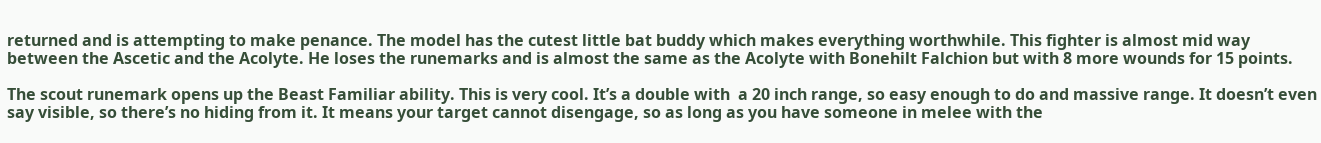returned and is attempting to make penance. The model has the cutest little bat buddy which makes everything worthwhile. This fighter is almost mid way between the Ascetic and the Acolyte. He loses the runemarks and is almost the same as the Acolyte with Bonehilt Falchion but with 8 more wounds for 15 points.

The scout runemark opens up the Beast Familiar ability. This is very cool. It’s a double with  a 20 inch range, so easy enough to do and massive range. It doesn’t even say visible, so there’s no hiding from it. It means your target cannot disengage, so as long as you have someone in melee with the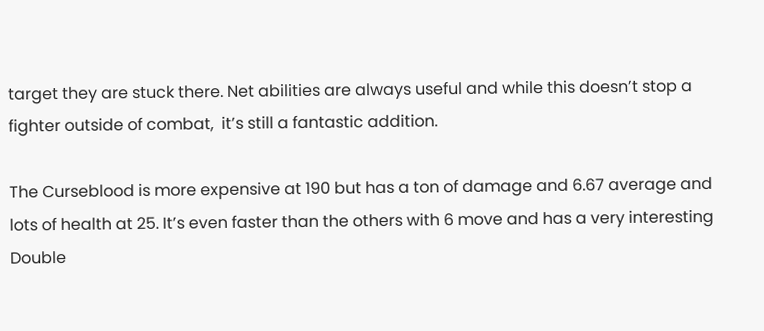target they are stuck there. Net abilities are always useful and while this doesn’t stop a fighter outside of combat,  it’s still a fantastic addition.

The Curseblood is more expensive at 190 but has a ton of damage and 6.67 average and lots of health at 25. It’s even faster than the others with 6 move and has a very interesting Double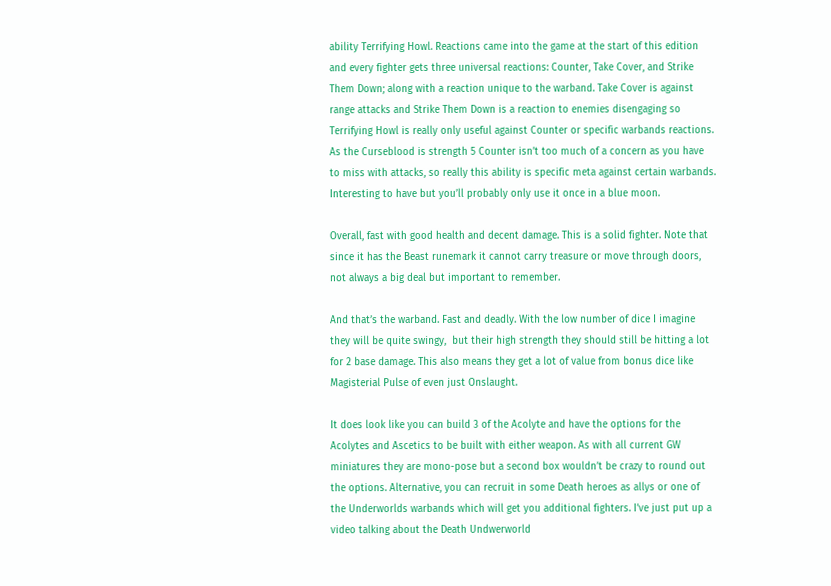ability Terrifying Howl. Reactions came into the game at the start of this edition and every fighter gets three universal reactions: Counter, Take Cover, and Strike Them Down; along with a reaction unique to the warband. Take Cover is against range attacks and Strike Them Down is a reaction to enemies disengaging so Terrifying Howl is really only useful against Counter or specific warbands reactions. As the Curseblood is strength 5 Counter isn’t too much of a concern as you have to miss with attacks, so really this ability is specific meta against certain warbands. Interesting to have but you’ll probably only use it once in a blue moon.

Overall, fast with good health and decent damage. This is a solid fighter. Note that since it has the Beast runemark it cannot carry treasure or move through doors, not always a big deal but important to remember.

And that’s the warband. Fast and deadly. With the low number of dice I imagine they will be quite swingy,  but their high strength they should still be hitting a lot for 2 base damage. This also means they get a lot of value from bonus dice like Magisterial Pulse of even just Onslaught.

It does look like you can build 3 of the Acolyte and have the options for the Acolytes and Ascetics to be built with either weapon. As with all current GW miniatures they are mono-pose but a second box wouldn’t be crazy to round out the options. Alternative, you can recruit in some Death heroes as allys or one of the Underworlds warbands which will get you additional fighters. I’ve just put up a video talking about the Death Undwerworld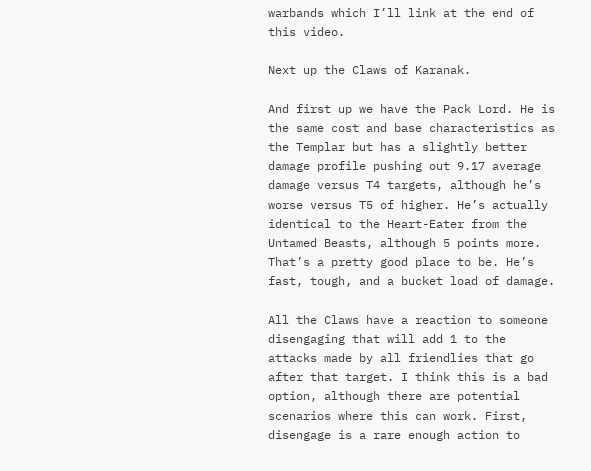warbands which I’ll link at the end of this video.

Next up the Claws of Karanak.

And first up we have the Pack Lord. He is the same cost and base characteristics as the Templar but has a slightly better damage profile pushing out 9.17 average damage versus T4 targets, although he’s worse versus T5 of higher. He’s actually identical to the Heart-Eater from the Untamed Beasts, although 5 points more. That’s a pretty good place to be. He’s fast, tough, and a bucket load of damage.

All the Claws have a reaction to someone disengaging that will add 1 to the attacks made by all friendlies that go after that target. I think this is a bad option, although there are potential scenarios where this can work. First, disengage is a rare enough action to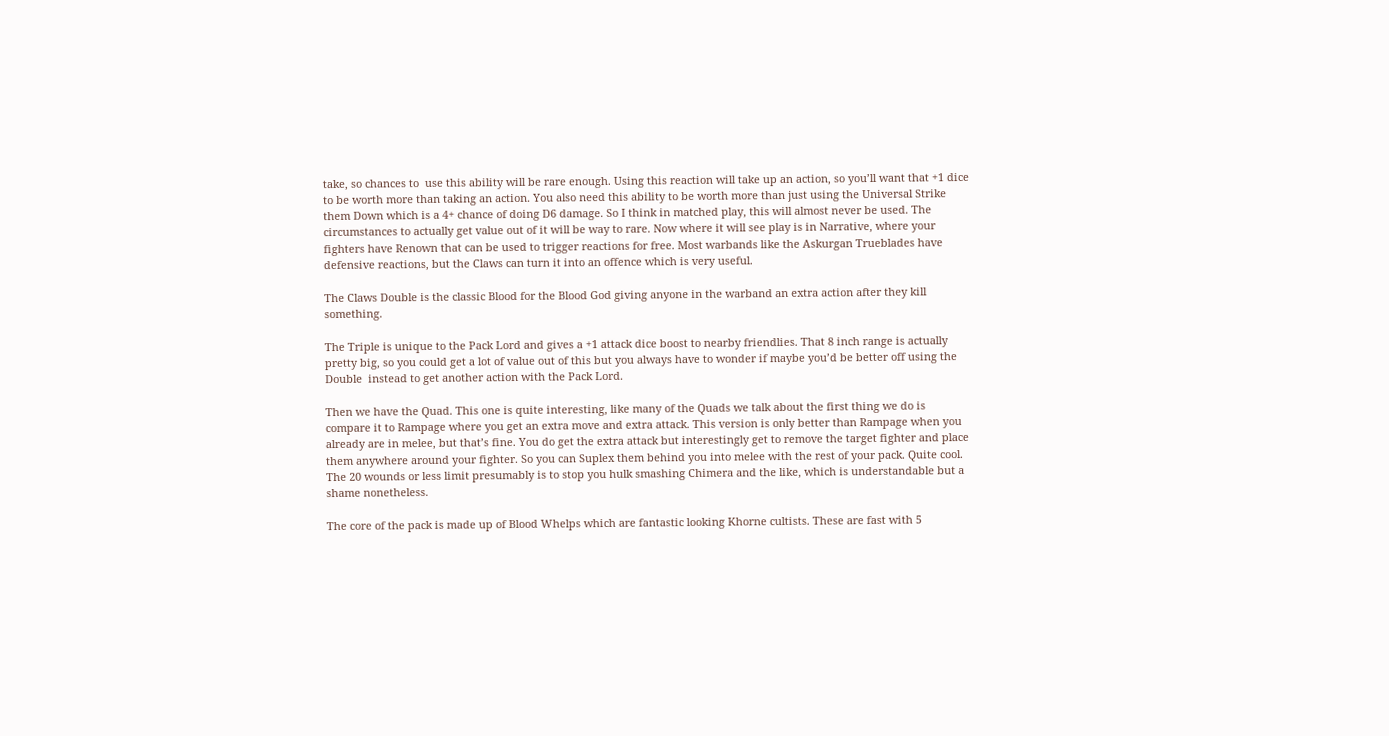take, so chances to  use this ability will be rare enough. Using this reaction will take up an action, so you’ll want that +1 dice to be worth more than taking an action. You also need this ability to be worth more than just using the Universal Strike them Down which is a 4+ chance of doing D6 damage. So I think in matched play, this will almost never be used. The circumstances to actually get value out of it will be way to rare. Now where it will see play is in Narrative, where your fighters have Renown that can be used to trigger reactions for free. Most warbands like the Askurgan Trueblades have defensive reactions, but the Claws can turn it into an offence which is very useful.

The Claws Double is the classic Blood for the Blood God giving anyone in the warband an extra action after they kill something.

The Triple is unique to the Pack Lord and gives a +1 attack dice boost to nearby friendlies. That 8 inch range is actually pretty big, so you could get a lot of value out of this but you always have to wonder if maybe you’d be better off using the Double  instead to get another action with the Pack Lord.

Then we have the Quad. This one is quite interesting, like many of the Quads we talk about the first thing we do is compare it to Rampage where you get an extra move and extra attack. This version is only better than Rampage when you already are in melee, but that’s fine. You do get the extra attack but interestingly get to remove the target fighter and place them anywhere around your fighter. So you can Suplex them behind you into melee with the rest of your pack. Quite cool. The 20 wounds or less limit presumably is to stop you hulk smashing Chimera and the like, which is understandable but a shame nonetheless.

The core of the pack is made up of Blood Whelps which are fantastic looking Khorne cultists. These are fast with 5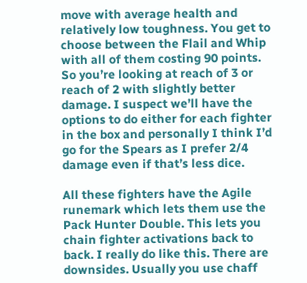move with average health and relatively low toughness. You get to choose between the Flail and Whip with all of them costing 90 points. So you’re looking at reach of 3 or reach of 2 with slightly better damage. I suspect we’ll have the options to do either for each fighter in the box and personally I think I’d go for the Spears as I prefer 2/4 damage even if that’s less dice.

All these fighters have the Agile runemark which lets them use the Pack Hunter Double. This lets you chain fighter activations back to back. I really do like this. There are downsides. Usually you use chaff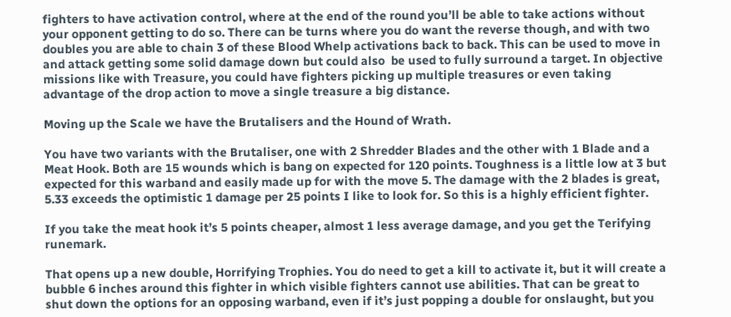fighters to have activation control, where at the end of the round you’ll be able to take actions without your opponent getting to do so. There can be turns where you do want the reverse though, and with two doubles you are able to chain 3 of these Blood Whelp activations back to back. This can be used to move in and attack getting some solid damage down but could also  be used to fully surround a target. In objective missions like with Treasure, you could have fighters picking up multiple treasures or even taking advantage of the drop action to move a single treasure a big distance.

Moving up the Scale we have the Brutalisers and the Hound of Wrath.

You have two variants with the Brutaliser, one with 2 Shredder Blades and the other with 1 Blade and a Meat Hook. Both are 15 wounds which is bang on expected for 120 points. Toughness is a little low at 3 but expected for this warband and easily made up for with the move 5. The damage with the 2 blades is great, 5.33 exceeds the optimistic 1 damage per 25 points I like to look for. So this is a highly efficient fighter.

If you take the meat hook it’s 5 points cheaper, almost 1 less average damage, and you get the Terifying runemark.

That opens up a new double, Horrifying Trophies. You do need to get a kill to activate it, but it will create a bubble 6 inches around this fighter in which visible fighters cannot use abilities. That can be great to shut down the options for an opposing warband, even if it’s just popping a double for onslaught, but you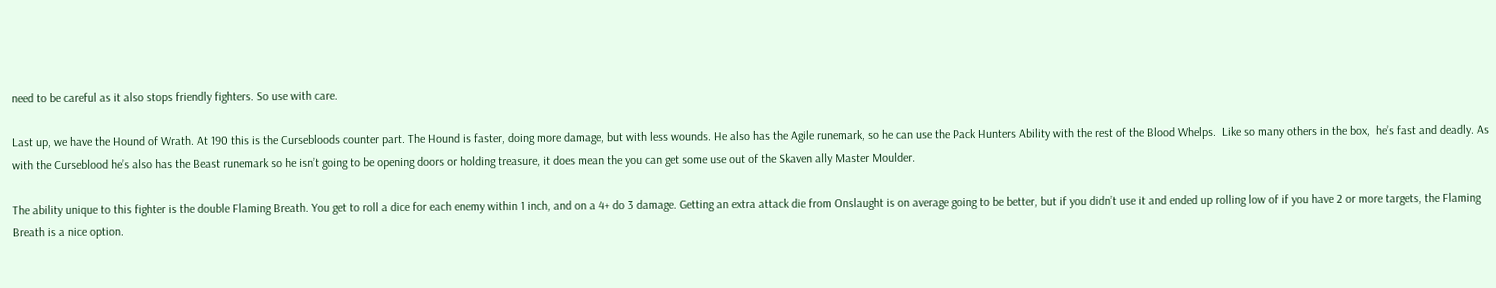need to be careful as it also stops friendly fighters. So use with care.

Last up, we have the Hound of Wrath. At 190 this is the Cursebloods counter part. The Hound is faster, doing more damage, but with less wounds. He also has the Agile runemark, so he can use the Pack Hunters Ability with the rest of the Blood Whelps.  Like so many others in the box,  he’s fast and deadly. As with the Curseblood he’s also has the Beast runemark so he isn’t going to be opening doors or holding treasure, it does mean the you can get some use out of the Skaven ally Master Moulder.

The ability unique to this fighter is the double Flaming Breath. You get to roll a dice for each enemy within 1 inch, and on a 4+ do 3 damage. Getting an extra attack die from Onslaught is on average going to be better, but if you didn’t use it and ended up rolling low of if you have 2 or more targets, the Flaming Breath is a nice option.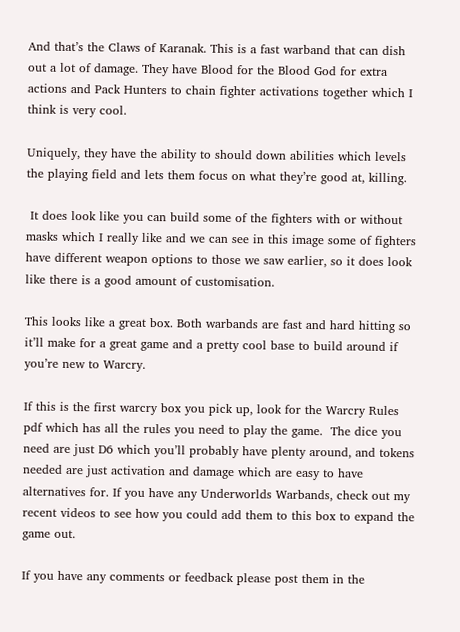And that’s the Claws of Karanak. This is a fast warband that can dish out a lot of damage. They have Blood for the Blood God for extra actions and Pack Hunters to chain fighter activations together which I think is very cool.

Uniquely, they have the ability to should down abilities which levels the playing field and lets them focus on what they’re good at, killing.

 It does look like you can build some of the fighters with or without masks which I really like and we can see in this image some of fighters have different weapon options to those we saw earlier, so it does look like there is a good amount of customisation.

This looks like a great box. Both warbands are fast and hard hitting so it’ll make for a great game and a pretty cool base to build around if you’re new to Warcry.

If this is the first warcry box you pick up, look for the Warcry Rules pdf which has all the rules you need to play the game.  The dice you need are just D6 which you’ll probably have plenty around, and tokens needed are just activation and damage which are easy to have alternatives for. If you have any Underworlds Warbands, check out my recent videos to see how you could add them to this box to expand the game out.

If you have any comments or feedback please post them in the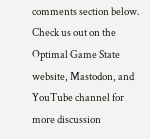comments section below. Check us out on the Optimal Game State website, Mastodon, and YouTube channel for more discussion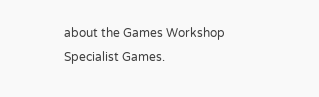about the Games Workshop Specialist Games.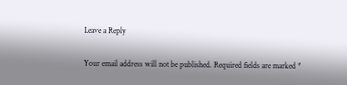Leave a Reply

Your email address will not be published. Required fields are marked *